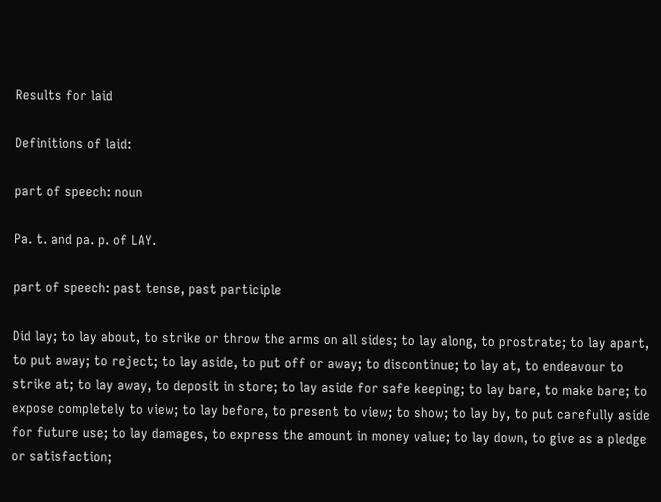Results for laid

Definitions of laid:

part of speech: noun

Pa. t. and pa. p. of LAY.

part of speech: past tense, past participle

Did lay; to lay about, to strike or throw the arms on all sides; to lay along, to prostrate; to lay apart, to put away; to reject; to lay aside, to put off or away; to discontinue; to lay at, to endeavour to strike at; to lay away, to deposit in store; to lay aside for safe keeping; to lay bare, to make bare; to expose completely to view; to lay before, to present to view; to show; to lay by, to put carefully aside for future use; to lay damages, to express the amount in money value; to lay down, to give as a pledge or satisfaction;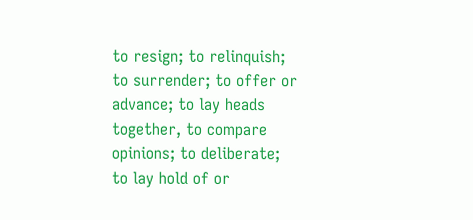to resign; to relinquish; to surrender; to offer or advance; to lay heads together, to compare opinions; to deliberate; to lay hold of or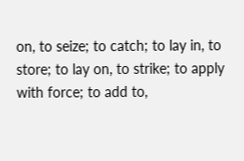on, to seize; to catch; to lay in, to store; to lay on, to strike; to apply with force; to add to,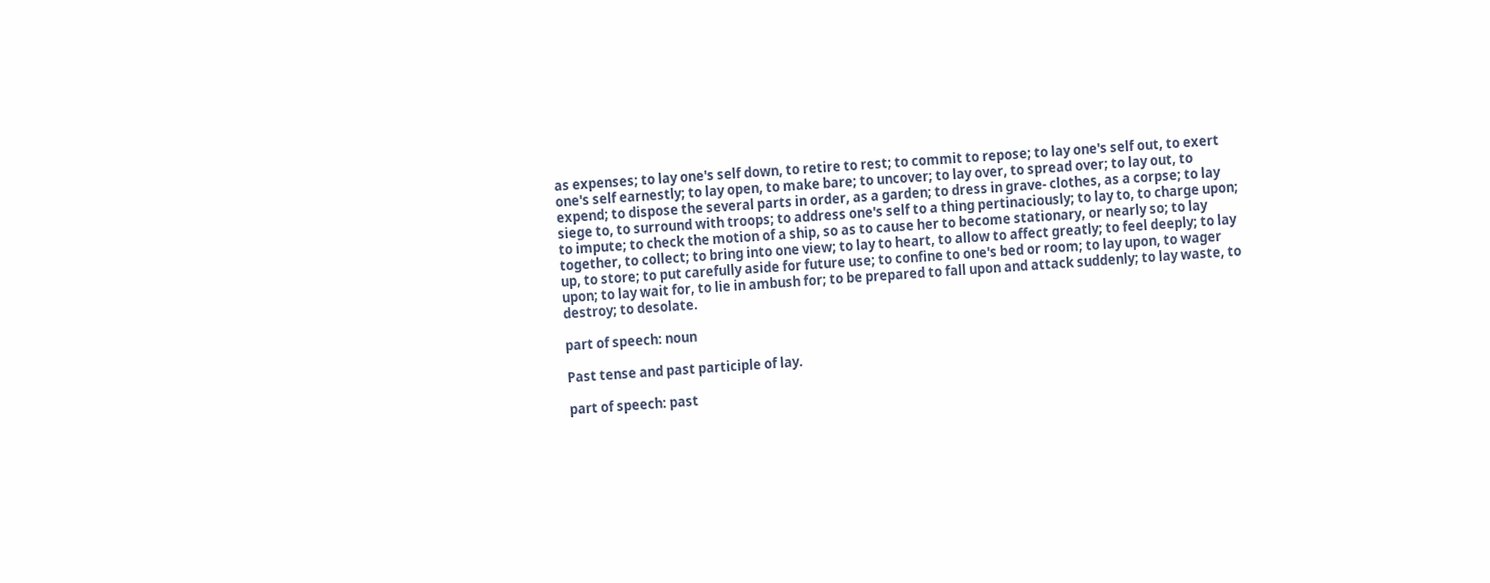as expenses; to lay one's self down, to retire to rest; to commit to repose; to lay one's self out, to exert one's self earnestly; to lay open, to make bare; to uncover; to lay over, to spread over; to lay out, to expend; to dispose the several parts in order, as a garden; to dress in grave- clothes, as a corpse; to lay siege to, to surround with troops; to address one's self to a thing pertinaciously; to lay to, to charge upon; to impute; to check the motion of a ship, so as to cause her to become stationary, or nearly so; to lay together, to collect; to bring into one view; to lay to heart, to allow to affect greatly; to feel deeply; to lay up, to store; to put carefully aside for future use; to confine to one's bed or room; to lay upon, to wager upon; to lay wait for, to lie in ambush for; to be prepared to fall upon and attack suddenly; to lay waste, to destroy; to desolate.

part of speech: noun

Past tense and past participle of lay.

part of speech: past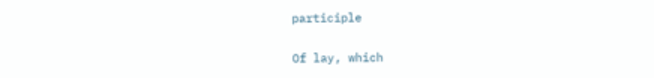participle

Of lay, which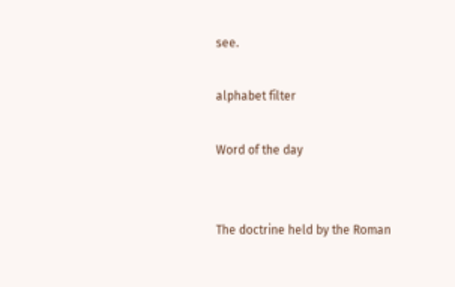see.

alphabet filter

Word of the day


The doctrine held by the Roman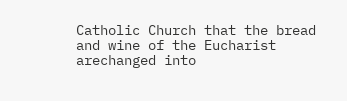Catholic Church that the bread and wine of the Eucharist arechanged into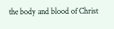the body and blood of Christ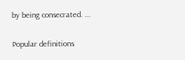by being consecrated. ...

Popular definitions